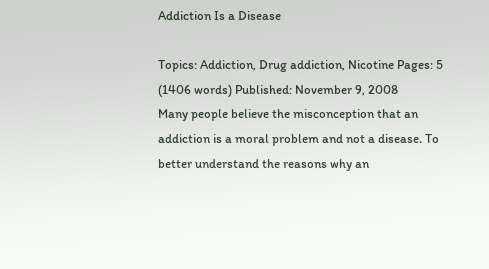Addiction Is a Disease

Topics: Addiction, Drug addiction, Nicotine Pages: 5 (1406 words) Published: November 9, 2008
Many people believe the misconception that an addiction is a moral problem and not a disease. To better understand the reasons why an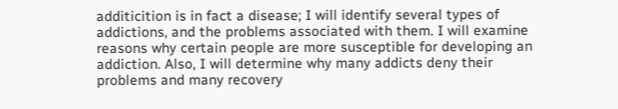additicition is in fact a disease; I will identify several types of addictions, and the problems associated with them. I will examine reasons why certain people are more susceptible for developing an addiction. Also, I will determine why many addicts deny their problems and many recovery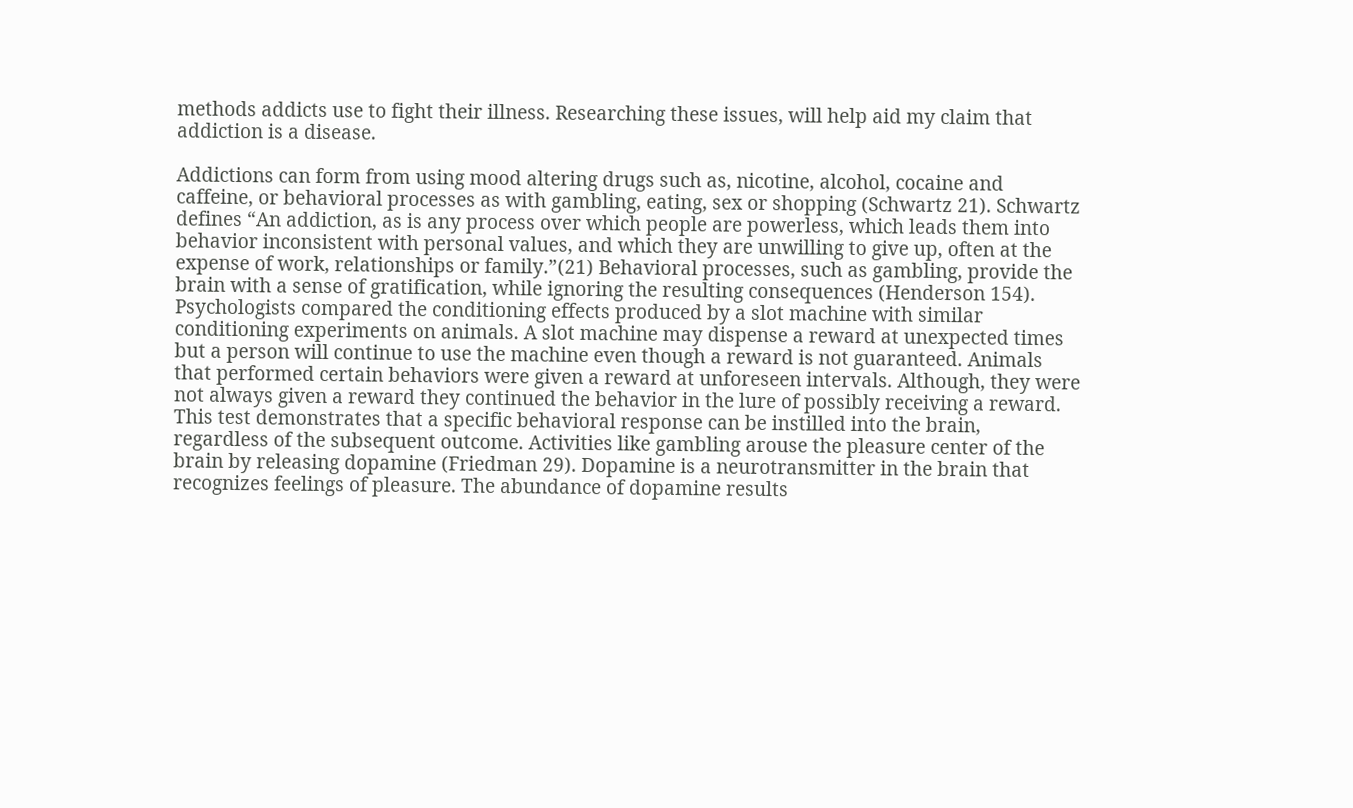methods addicts use to fight their illness. Researching these issues, will help aid my claim that addiction is a disease.

Addictions can form from using mood altering drugs such as, nicotine, alcohol, cocaine and caffeine, or behavioral processes as with gambling, eating, sex or shopping (Schwartz 21). Schwartz defines “An addiction, as is any process over which people are powerless, which leads them into behavior inconsistent with personal values, and which they are unwilling to give up, often at the expense of work, relationships or family.”(21) Behavioral processes, such as gambling, provide the brain with a sense of gratification, while ignoring the resulting consequences (Henderson 154). Psychologists compared the conditioning effects produced by a slot machine with similar conditioning experiments on animals. A slot machine may dispense a reward at unexpected times but a person will continue to use the machine even though a reward is not guaranteed. Animals that performed certain behaviors were given a reward at unforeseen intervals. Although, they were not always given a reward they continued the behavior in the lure of possibly receiving a reward. This test demonstrates that a specific behavioral response can be instilled into the brain, regardless of the subsequent outcome. Activities like gambling arouse the pleasure center of the brain by releasing dopamine (Friedman 29). Dopamine is a neurotransmitter in the brain that recognizes feelings of pleasure. The abundance of dopamine results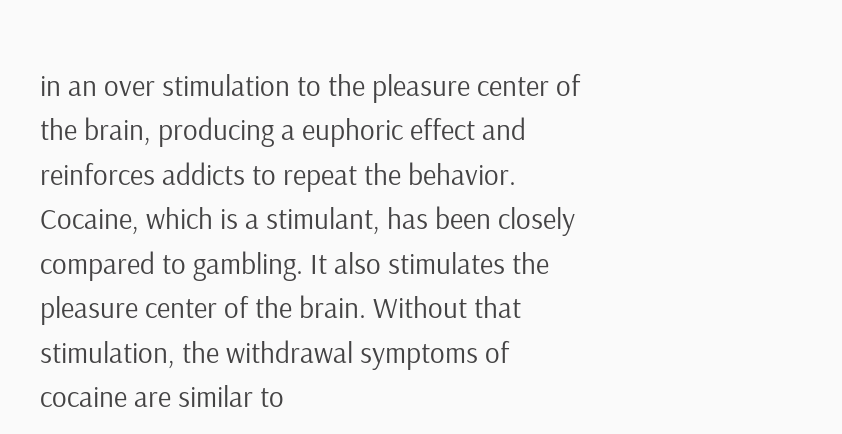in an over stimulation to the pleasure center of the brain, producing a euphoric effect and reinforces addicts to repeat the behavior. Cocaine, which is a stimulant, has been closely compared to gambling. It also stimulates the pleasure center of the brain. Without that stimulation, the withdrawal symptoms of cocaine are similar to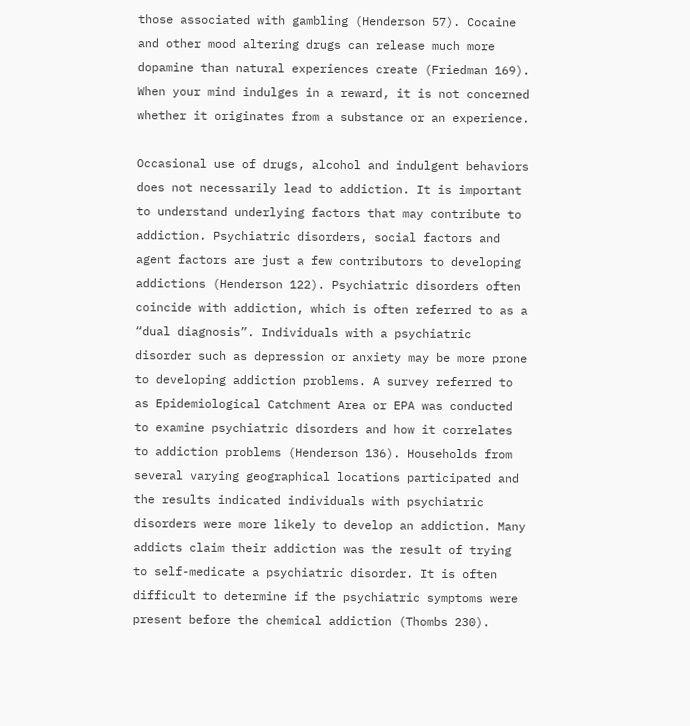those associated with gambling (Henderson 57). Cocaine and other mood altering drugs can release much more dopamine than natural experiences create (Friedman 169). When your mind indulges in a reward, it is not concerned whether it originates from a substance or an experience.

Occasional use of drugs, alcohol and indulgent behaviors does not necessarily lead to addiction. It is important to understand underlying factors that may contribute to addiction. Psychiatric disorders, social factors and agent factors are just a few contributors to developing addictions (Henderson 122). Psychiatric disorders often coincide with addiction, which is often referred to as a “dual diagnosis”. Individuals with a psychiatric disorder such as depression or anxiety may be more prone to developing addiction problems. A survey referred to as Epidemiological Catchment Area or EPA was conducted to examine psychiatric disorders and how it correlates to addiction problems (Henderson 136). Households from several varying geographical locations participated and the results indicated individuals with psychiatric disorders were more likely to develop an addiction. Many addicts claim their addiction was the result of trying to self-medicate a psychiatric disorder. It is often difficult to determine if the psychiatric symptoms were present before the chemical addiction (Thombs 230).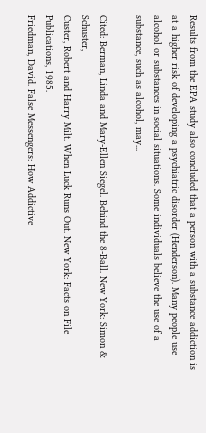Results from the EPA study also concluded that a person with a substance addiction is at a higher risk of developing a psychiatric disorder (Henderson). Many people use alcohol or substances in social situations. Some individuals believe the use of a substance, such as alcohol, may...

Cited: Berman, Linda and Mary-Ellen Siegel. Behind the 8-Ball. New York: Simon & Schuster,
Custer, Robert and Harry Milt. When Luck Runs Out. New York: Facts on File
Publications, 1985.
Friedman, David. False Messengers: How Addictive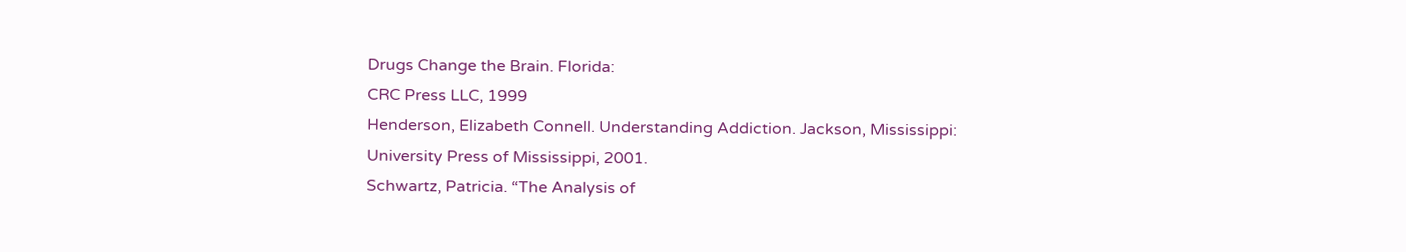Drugs Change the Brain. Florida:
CRC Press LLC, 1999
Henderson, Elizabeth Connell. Understanding Addiction. Jackson, Mississippi:
University Press of Mississippi, 2001.
Schwartz, Patricia. “The Analysis of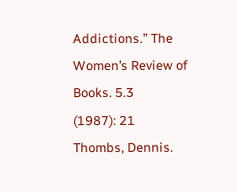Addictions.” The Women’s Review of Books. 5.3
(1987): 21
Thombs, Dennis.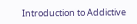Introduction to Addictive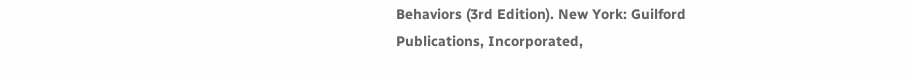Behaviors (3rd Edition). New York: Guilford
Publications, Incorporated,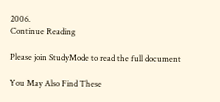2006.
Continue Reading

Please join StudyMode to read the full document

You May Also Find These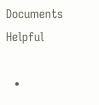Documents Helpful

  •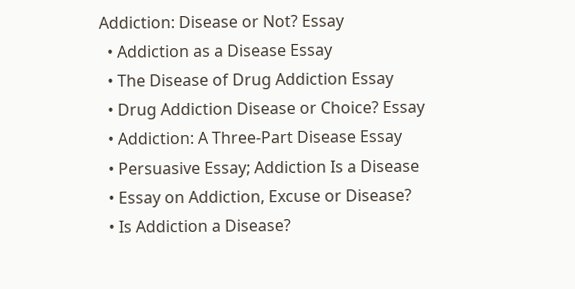Addiction: Disease or Not? Essay
  • Addiction as a Disease Essay
  • The Disease of Drug Addiction Essay
  • Drug Addiction Disease or Choice? Essay
  • Addiction: A Three-Part Disease Essay
  • Persuasive Essay; Addiction Is a Disease
  • Essay on Addiction, Excuse or Disease?
  • Is Addiction a Disease?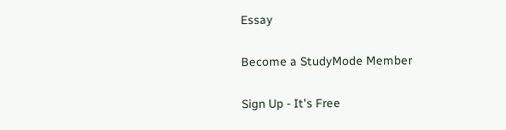Essay

Become a StudyMode Member

Sign Up - It's Free